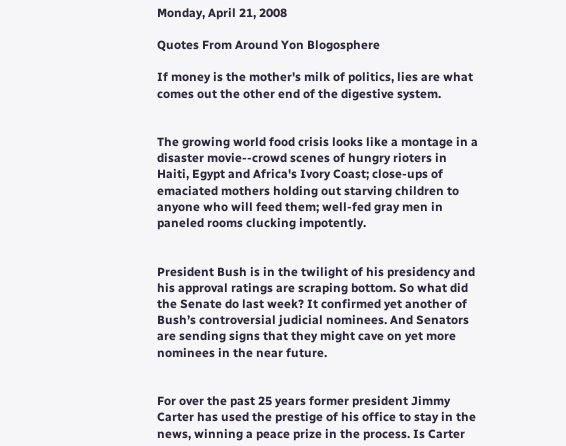Monday, April 21, 2008

Quotes From Around Yon Blogosphere

If money is the mother's milk of politics, lies are what comes out the other end of the digestive system.


The growing world food crisis looks like a montage in a disaster movie--crowd scenes of hungry rioters in Haiti, Egypt and Africa's Ivory Coast; close-ups of emaciated mothers holding out starving children to anyone who will feed them; well-fed gray men in paneled rooms clucking impotently.


President Bush is in the twilight of his presidency and his approval ratings are scraping bottom. So what did the Senate do last week? It confirmed yet another of Bush’s controversial judicial nominees. And Senators are sending signs that they might cave on yet more nominees in the near future.


For over the past 25 years former president Jimmy Carter has used the prestige of his office to stay in the news, winning a peace prize in the process. Is Carter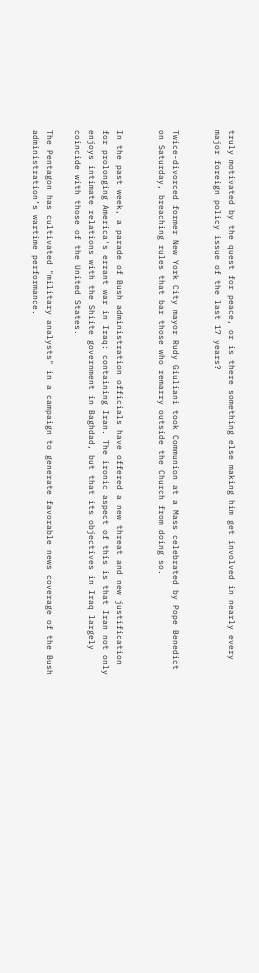truly motivated by the quest for peace, or is there something else making him get involved in nearly every major foreign policy issue of the last 17 years?


Twice-divorced former New York City mayor Rudy Giuliani took Communion at a Mass celebrated by Pope Benedict on Saturday, breaching rules that bar those who remarry outside the Church from doing so.


In the past week, a parade of Bush administration officials have offered a new threat and new justification for prolonging America's errant war in Iraq: containing Iran. The ironic aspect of this is that Iran not only enjoys intimate relations with the Shiite government in Baghdad, but that its objectives in Iraq largely coincide with those of the United States.

The Pentagon has cultivated "military analysts" in a campaign to generate favorable news coverage of the Bush administration’s wartime performance.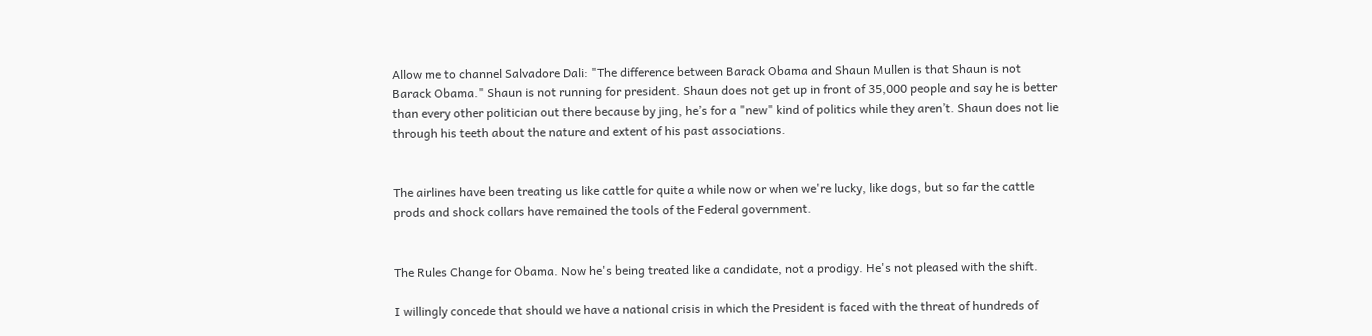Allow me to channel Salvadore Dali: "The difference between Barack Obama and Shaun Mullen is that Shaun is not Barack Obama." Shaun is not running for president. Shaun does not get up in front of 35,000 people and say he is better than every other politician out there because by jing, he’s for a "new" kind of politics while they aren’t. Shaun does not lie through his teeth about the nature and extent of his past associations.


The airlines have been treating us like cattle for quite a while now or when we're lucky, like dogs, but so far the cattle prods and shock collars have remained the tools of the Federal government.


The Rules Change for Obama. Now he's being treated like a candidate, not a prodigy. He's not pleased with the shift.

I willingly concede that should we have a national crisis in which the President is faced with the threat of hundreds of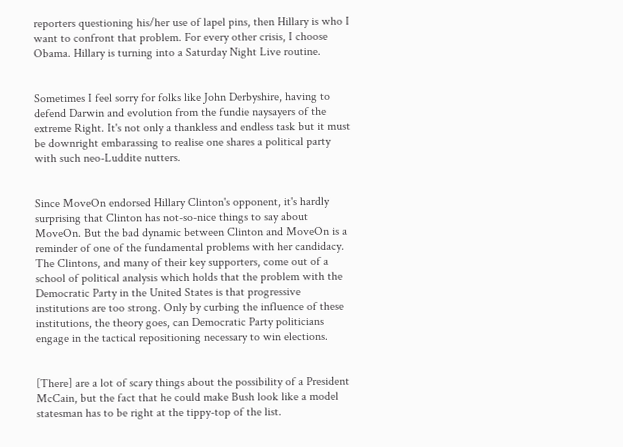reporters questioning his/her use of lapel pins, then Hillary is who I want to confront that problem. For every other crisis, I choose Obama. Hillary is turning into a Saturday Night Live routine.


Sometimes I feel sorry for folks like John Derbyshire, having to defend Darwin and evolution from the fundie naysayers of the extreme Right. It's not only a thankless and endless task but it must be downright embarassing to realise one shares a political party with such neo-Luddite nutters.


Since MoveOn endorsed Hillary Clinton's opponent, it's hardly surprising that Clinton has not-so-nice things to say about MoveOn. But the bad dynamic between Clinton and MoveOn is a reminder of one of the fundamental problems with her candidacy. The Clintons, and many of their key supporters, come out of a school of political analysis which holds that the problem with the Democratic Party in the United States is that progressive institutions are too strong. Only by curbing the influence of these institutions, the theory goes, can Democratic Party politicians engage in the tactical repositioning necessary to win elections.


[There] are a lot of scary things about the possibility of a President McCain, but the fact that he could make Bush look like a model statesman has to be right at the tippy-top of the list.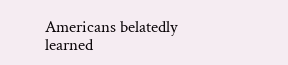Americans belatedly learned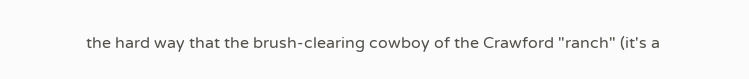the hard way that the brush-clearing cowboy of the Crawford "ranch" (it's a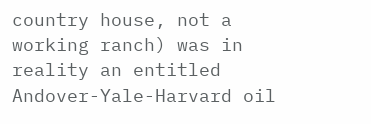country house, not a working ranch) was in reality an entitled Andover-Yale-Harvard oil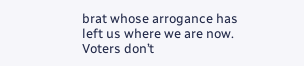brat whose arrogance has left us where we are now. Voters don’t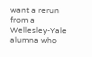want a rerun from a Wellesley-Yale alumna who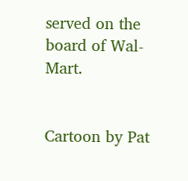served on the board of Wal-Mart.


Cartoon by Pat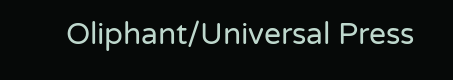Oliphant/Universal Press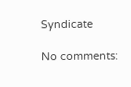Syndicate

No comments: